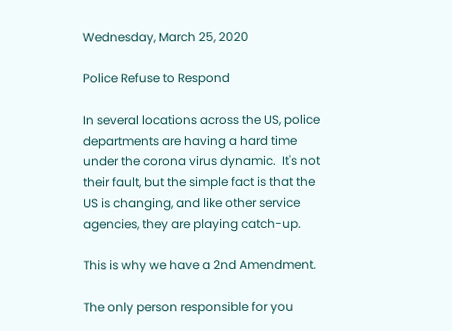Wednesday, March 25, 2020

Police Refuse to Respond

In several locations across the US, police departments are having a hard time under the corona virus dynamic.  It's not their fault, but the simple fact is that the US is changing, and like other service agencies, they are playing catch-up.

This is why we have a 2nd Amendment.

The only person responsible for you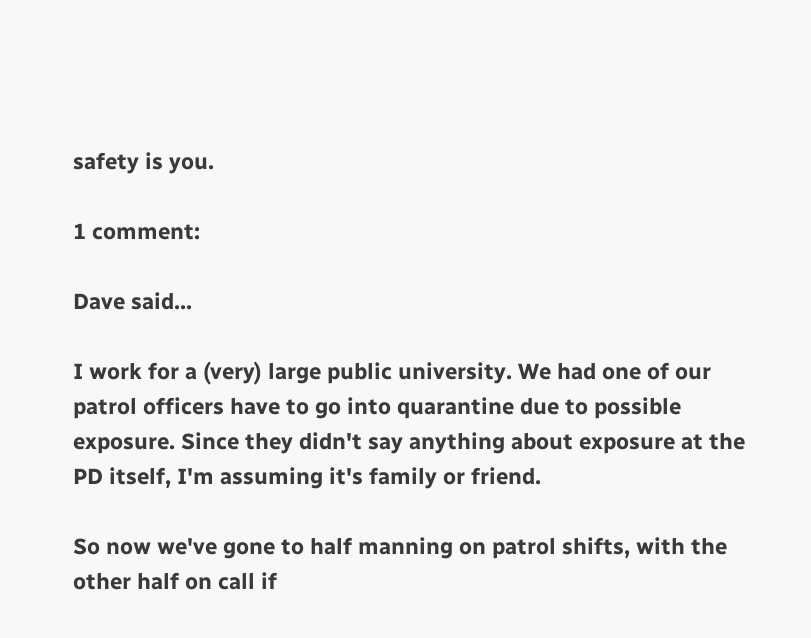safety is you.

1 comment:

Dave said...

I work for a (very) large public university. We had one of our patrol officers have to go into quarantine due to possible exposure. Since they didn't say anything about exposure at the PD itself, I'm assuming it's family or friend.

So now we've gone to half manning on patrol shifts, with the other half on call if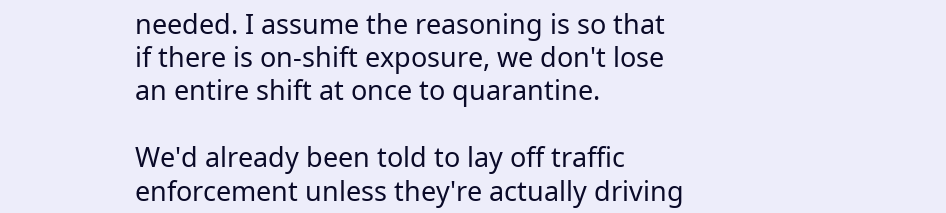needed. I assume the reasoning is so that if there is on-shift exposure, we don't lose an entire shift at once to quarantine.

We'd already been told to lay off traffic enforcement unless they're actually driving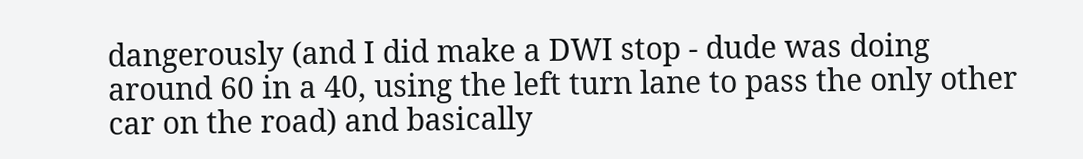dangerously (and I did make a DWI stop - dude was doing around 60 in a 40, using the left turn lane to pass the only other car on the road) and basically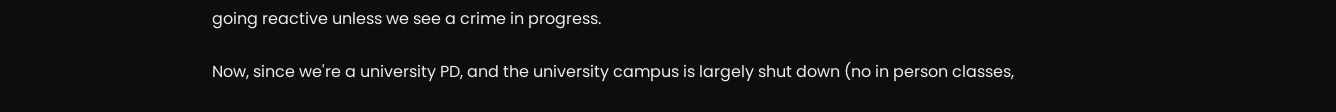going reactive unless we see a crime in progress.

Now, since we're a university PD, and the university campus is largely shut down (no in person classes,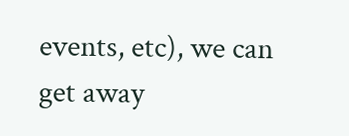events, etc), we can get away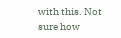with this. Not sure how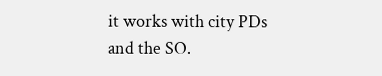it works with city PDs and the SO.